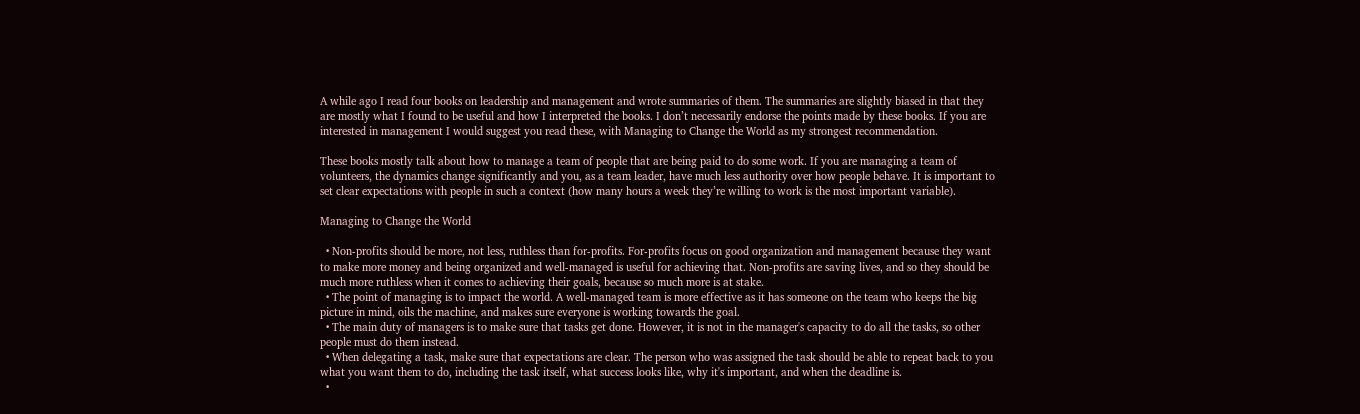A while ago I read four books on leadership and management and wrote summaries of them. The summaries are slightly biased in that they are mostly what I found to be useful and how I interpreted the books. I don’t necessarily endorse the points made by these books. If you are interested in management I would suggest you read these, with Managing to Change the World as my strongest recommendation.

These books mostly talk about how to manage a team of people that are being paid to do some work. If you are managing a team of volunteers, the dynamics change significantly and you, as a team leader, have much less authority over how people behave. It is important to set clear expectations with people in such a context (how many hours a week they’re willing to work is the most important variable).

Managing to Change the World

  • Non-profits should be more, not less, ruthless than for-profits. For-profits focus on good organization and management because they want to make more money and being organized and well-managed is useful for achieving that. Non-profits are saving lives, and so they should be much more ruthless when it comes to achieving their goals, because so much more is at stake.
  • The point of managing is to impact the world. A well-managed team is more effective as it has someone on the team who keeps the big picture in mind, oils the machine, and makes sure everyone is working towards the goal.
  • The main duty of managers is to make sure that tasks get done. However, it is not in the manager's capacity to do all the tasks, so other people must do them instead.
  • When delegating a task, make sure that expectations are clear. The person who was assigned the task should be able to repeat back to you what you want them to do, including the task itself, what success looks like, why it's important, and when the deadline is.
  •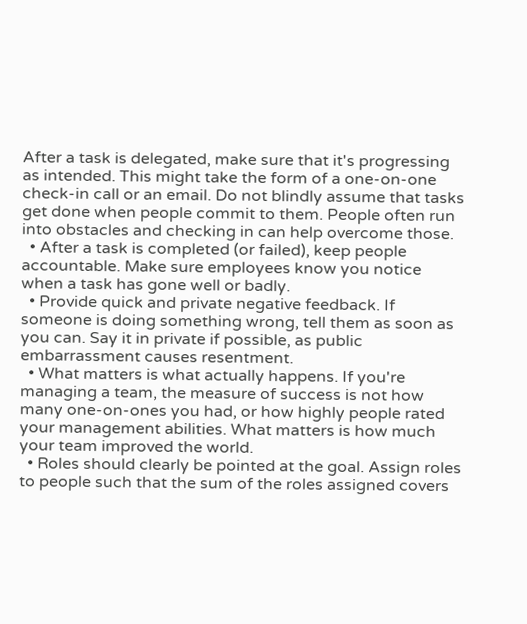After a task is delegated, make sure that it's progressing as intended. This might take the form of a one-on-one check-in call or an email. Do not blindly assume that tasks get done when people commit to them. People often run into obstacles and checking in can help overcome those.
  • After a task is completed (or failed), keep people accountable. Make sure employees know you notice when a task has gone well or badly.
  • Provide quick and private negative feedback. If someone is doing something wrong, tell them as soon as you can. Say it in private if possible, as public embarrassment causes resentment.
  • What matters is what actually happens. If you're managing a team, the measure of success is not how many one-on-ones you had, or how highly people rated your management abilities. What matters is how much your team improved the world.
  • Roles should clearly be pointed at the goal. Assign roles to people such that the sum of the roles assigned covers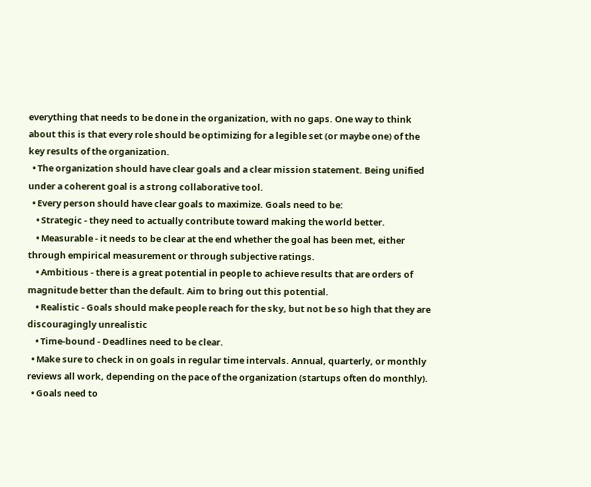everything that needs to be done in the organization, with no gaps. One way to think about this is that every role should be optimizing for a legible set (or maybe one) of the key results of the organization.
  • The organization should have clear goals and a clear mission statement. Being unified under a coherent goal is a strong collaborative tool.
  • Every person should have clear goals to maximize. Goals need to be:
    • Strategic - they need to actually contribute toward making the world better.
    • Measurable - it needs to be clear at the end whether the goal has been met, either through empirical measurement or through subjective ratings.
    • Ambitious - there is a great potential in people to achieve results that are orders of magnitude better than the default. Aim to bring out this potential.
    • Realistic - Goals should make people reach for the sky, but not be so high that they are discouragingly unrealistic
    • Time-bound - Deadlines need to be clear.
  • Make sure to check in on goals in regular time intervals. Annual, quarterly, or monthly reviews all work, depending on the pace of the organization (startups often do monthly).
  • Goals need to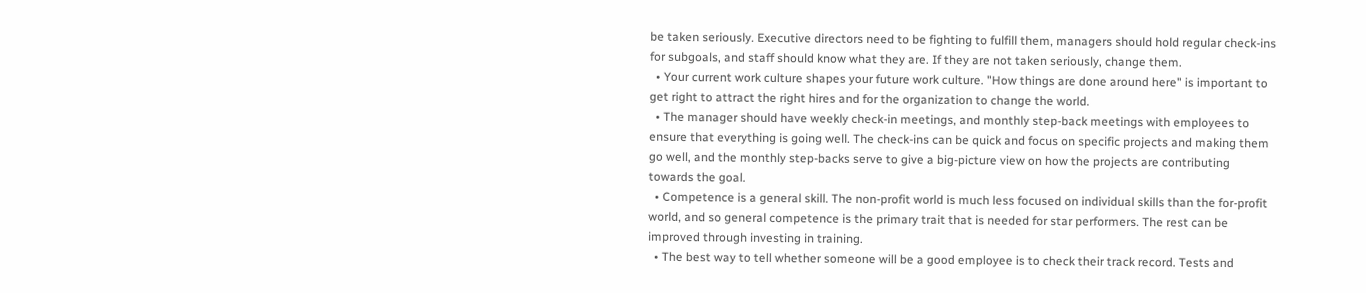be taken seriously. Executive directors need to be fighting to fulfill them, managers should hold regular check-ins for subgoals, and staff should know what they are. If they are not taken seriously, change them.
  • Your current work culture shapes your future work culture. "How things are done around here" is important to get right to attract the right hires and for the organization to change the world.
  • The manager should have weekly check-in meetings, and monthly step-back meetings with employees to ensure that everything is going well. The check-ins can be quick and focus on specific projects and making them go well, and the monthly step-backs serve to give a big-picture view on how the projects are contributing towards the goal.
  • Competence is a general skill. The non-profit world is much less focused on individual skills than the for-profit world, and so general competence is the primary trait that is needed for star performers. The rest can be improved through investing in training.
  • The best way to tell whether someone will be a good employee is to check their track record. Tests and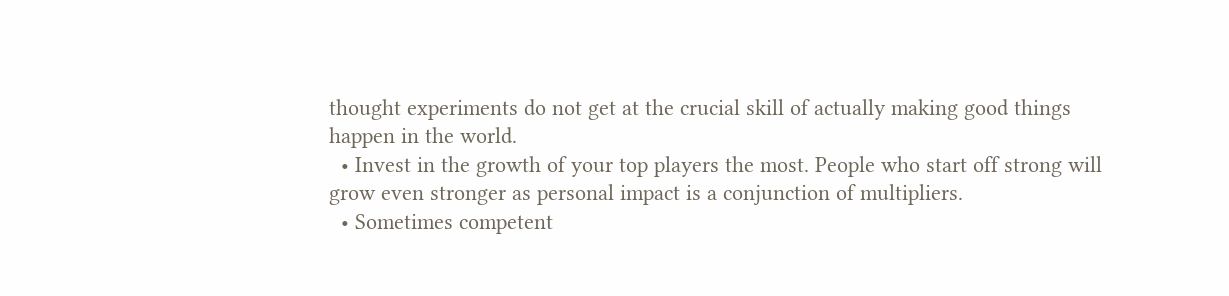thought experiments do not get at the crucial skill of actually making good things happen in the world.
  • Invest in the growth of your top players the most. People who start off strong will grow even stronger as personal impact is a conjunction of multipliers.
  • Sometimes competent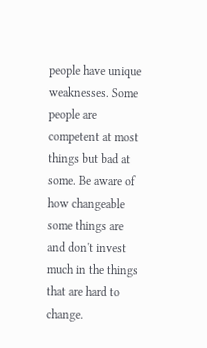people have unique weaknesses. Some people are competent at most things but bad at some. Be aware of how changeable some things are and don't invest much in the things that are hard to change.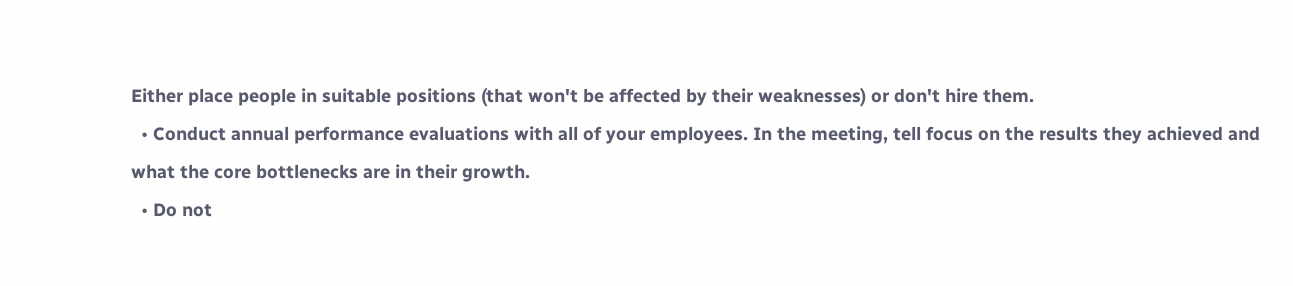Either place people in suitable positions (that won't be affected by their weaknesses) or don't hire them.
  • Conduct annual performance evaluations with all of your employees. In the meeting, tell focus on the results they achieved and what the core bottlenecks are in their growth.
  • Do not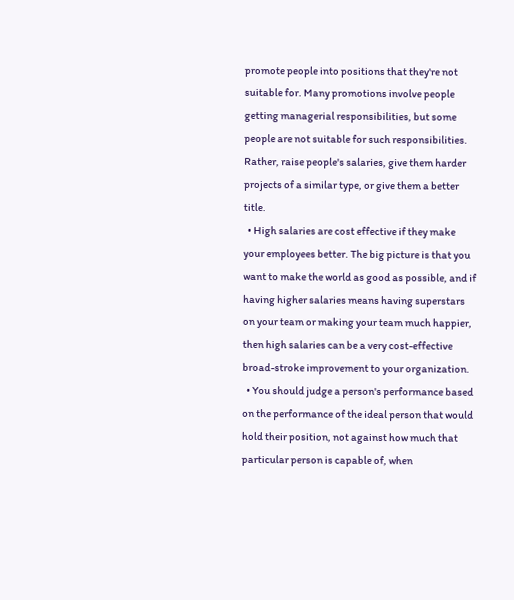promote people into positions that they're not suitable for. Many promotions involve people getting managerial responsibilities, but some people are not suitable for such responsibilities. Rather, raise people's salaries, give them harder projects of a similar type, or give them a better title.
  • High salaries are cost effective if they make your employees better. The big picture is that you want to make the world as good as possible, and if having higher salaries means having superstars on your team or making your team much happier, then high salaries can be a very cost-effective broad-stroke improvement to your organization.
  • You should judge a person's performance based on the performance of the ideal person that would hold their position, not against how much that particular person is capable of, when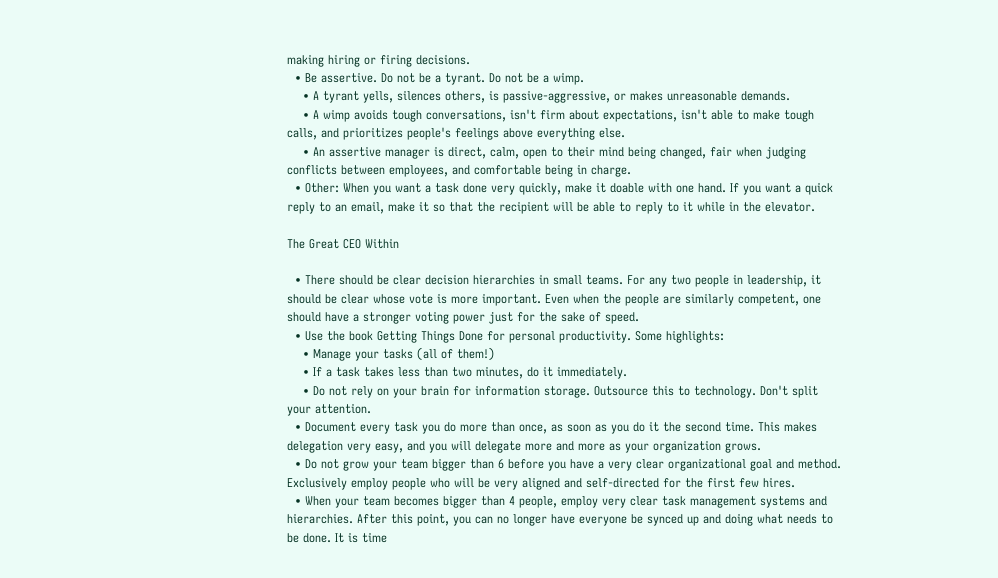making hiring or firing decisions.
  • Be assertive. Do not be a tyrant. Do not be a wimp.
    • A tyrant yells, silences others, is passive-aggressive, or makes unreasonable demands.
    • A wimp avoids tough conversations, isn't firm about expectations, isn't able to make tough calls, and prioritizes people's feelings above everything else.
    • An assertive manager is direct, calm, open to their mind being changed, fair when judging conflicts between employees, and comfortable being in charge.
  • Other: When you want a task done very quickly, make it doable with one hand. If you want a quick reply to an email, make it so that the recipient will be able to reply to it while in the elevator.

The Great CEO Within

  • There should be clear decision hierarchies in small teams. For any two people in leadership, it should be clear whose vote is more important. Even when the people are similarly competent, one should have a stronger voting power just for the sake of speed.
  • Use the book Getting Things Done for personal productivity. Some highlights:
    • Manage your tasks (all of them!)
    • If a task takes less than two minutes, do it immediately.
    • Do not rely on your brain for information storage. Outsource this to technology. Don't split your attention.
  • Document every task you do more than once, as soon as you do it the second time. This makes delegation very easy, and you will delegate more and more as your organization grows.
  • Do not grow your team bigger than 6 before you have a very clear organizational goal and method. Exclusively employ people who will be very aligned and self-directed for the first few hires.
  • When your team becomes bigger than 4 people, employ very clear task management systems and hierarchies. After this point, you can no longer have everyone be synced up and doing what needs to be done. It is time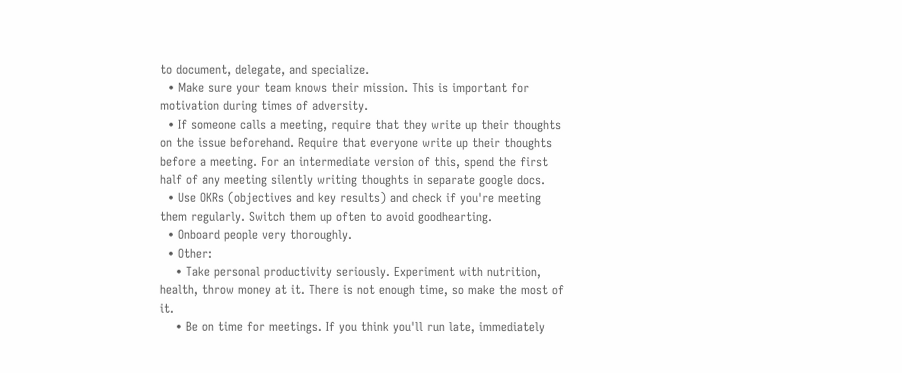to document, delegate, and specialize.
  • Make sure your team knows their mission. This is important for motivation during times of adversity.
  • If someone calls a meeting, require that they write up their thoughts on the issue beforehand. Require that everyone write up their thoughts before a meeting. For an intermediate version of this, spend the first half of any meeting silently writing thoughts in separate google docs.
  • Use OKRs (objectives and key results) and check if you're meeting them regularly. Switch them up often to avoid goodhearting.
  • Onboard people very thoroughly.
  • Other:
    • Take personal productivity seriously. Experiment with nutrition, health, throw money at it. There is not enough time, so make the most of it.
    • Be on time for meetings. If you think you'll run late, immediately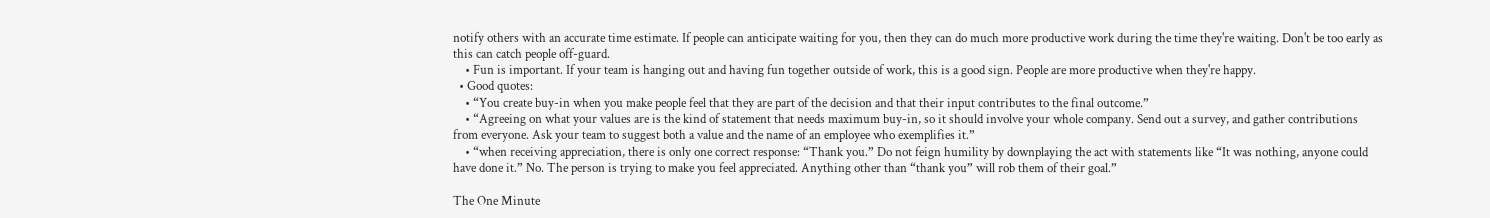notify others with an accurate time estimate. If people can anticipate waiting for you, then they can do much more productive work during the time they're waiting. Don't be too early as this can catch people off-guard.
    • Fun is important. If your team is hanging out and having fun together outside of work, this is a good sign. People are more productive when they're happy.
  • Good quotes:
    • “You create buy-in when you make people feel that they are part of the decision and that their input contributes to the final outcome.”
    • “Agreeing on what your values are is the kind of statement that needs maximum buy-in, so it should involve your whole company. Send out a survey, and gather contributions from everyone. Ask your team to suggest both a value and the name of an employee who exemplifies it.”
    • “when receiving appreciation, there is only one correct response: “Thank you.” Do not feign humility by downplaying the act with statements like “It was nothing, anyone could have done it.” No. The person is trying to make you feel appreciated. Anything other than “thank you” will rob them of their goal.”

The One Minute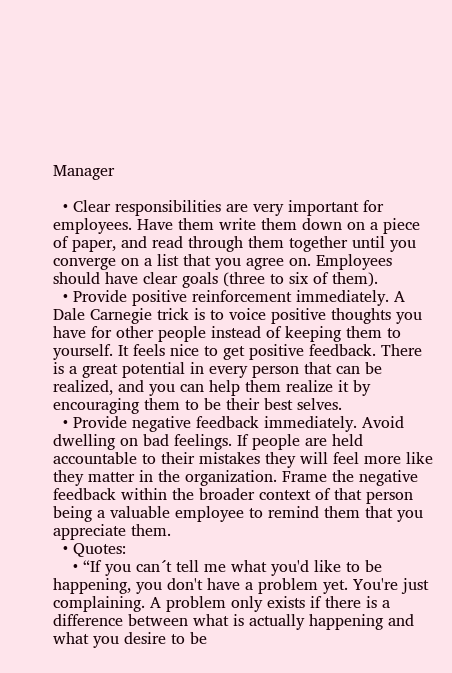Manager

  • Clear responsibilities are very important for employees. Have them write them down on a piece of paper, and read through them together until you converge on a list that you agree on. Employees should have clear goals (three to six of them).
  • Provide positive reinforcement immediately. A Dale Carnegie trick is to voice positive thoughts you have for other people instead of keeping them to yourself. It feels nice to get positive feedback. There is a great potential in every person that can be realized, and you can help them realize it by encouraging them to be their best selves.
  • Provide negative feedback immediately. Avoid dwelling on bad feelings. If people are held accountable to their mistakes they will feel more like they matter in the organization. Frame the negative feedback within the broader context of that person being a valuable employee to remind them that you appreciate them.
  • Quotes:
    • “If you can´t tell me what you'd like to be happening, you don't have a problem yet. You're just complaining. A problem only exists if there is a difference between what is actually happening and what you desire to be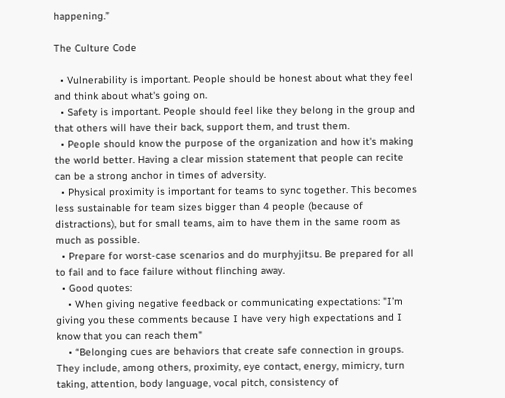happening.”

The Culture Code

  • Vulnerability is important. People should be honest about what they feel and think about what's going on.
  • Safety is important. People should feel like they belong in the group and that others will have their back, support them, and trust them.
  • People should know the purpose of the organization and how it's making the world better. Having a clear mission statement that people can recite can be a strong anchor in times of adversity.
  • Physical proximity is important for teams to sync together. This becomes less sustainable for team sizes bigger than 4 people (because of distractions), but for small teams, aim to have them in the same room as much as possible.
  • Prepare for worst-case scenarios and do murphyjitsu. Be prepared for all to fail and to face failure without flinching away.
  • Good quotes:
    • When giving negative feedback or communicating expectations: "I’m giving you these comments because I have very high expectations and I know that you can reach them"
    • “Belonging cues are behaviors that create safe connection in groups. They include, among others, proximity, eye contact, energy, mimicry, turn taking, attention, body language, vocal pitch, consistency of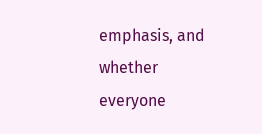emphasis, and whether everyone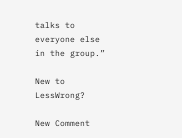talks to everyone else in the group.”

New to LessWrong?

New Comment